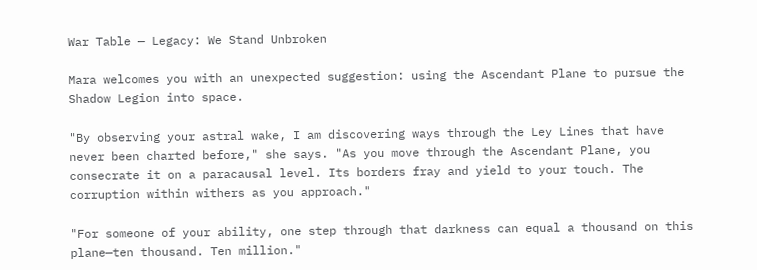War Table — Legacy: We Stand Unbroken

Mara welcomes you with an unexpected suggestion: using the Ascendant Plane to pursue the Shadow Legion into space.

"By observing your astral wake, I am discovering ways through the Ley Lines that have never been charted before," she says. "As you move through the Ascendant Plane, you consecrate it on a paracausal level. Its borders fray and yield to your touch. The corruption within withers as you approach."

"For someone of your ability, one step through that darkness can equal a thousand on this plane—ten thousand. Ten million."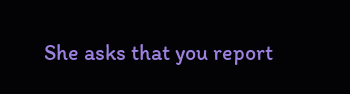She asks that you report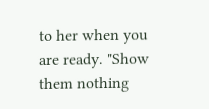to her when you are ready. "Show them nothing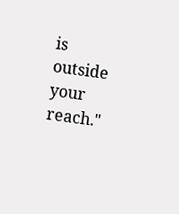is outside your reach."